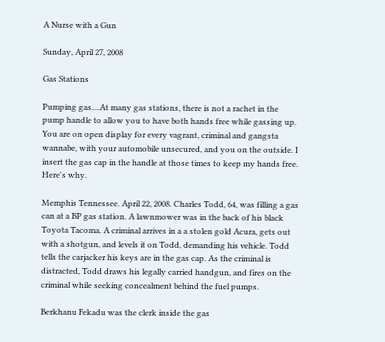A Nurse with a Gun

Sunday, April 27, 2008

Gas Stations

Pumping gas....At many gas stations, there is not a rachet in the pump handle to allow you to have both hands free while gassing up. You are on open display for every vagrant, criminal and gangsta wannabe, with your automobile unsecured, and you on the outside. I insert the gas cap in the handle at those times to keep my hands free. Here's why.

Memphis Tennessee. April 22, 2008. Charles Todd, 64, was filling a gas can at a BP gas station. A lawnmower was in the back of his black Toyota Tacoma. A criminal arrives in a a stolen gold Acura, gets out with a shotgun, and levels it on Todd, demanding his vehicle. Todd tells the carjacker his keys are in the gas cap. As the criminal is distracted, Todd draws his legally carried handgun, and fires on the criminal while seeking concealment behind the fuel pumps.

Berkhanu Fekadu was the clerk inside the gas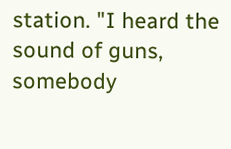station. "I heard the sound of guns, somebody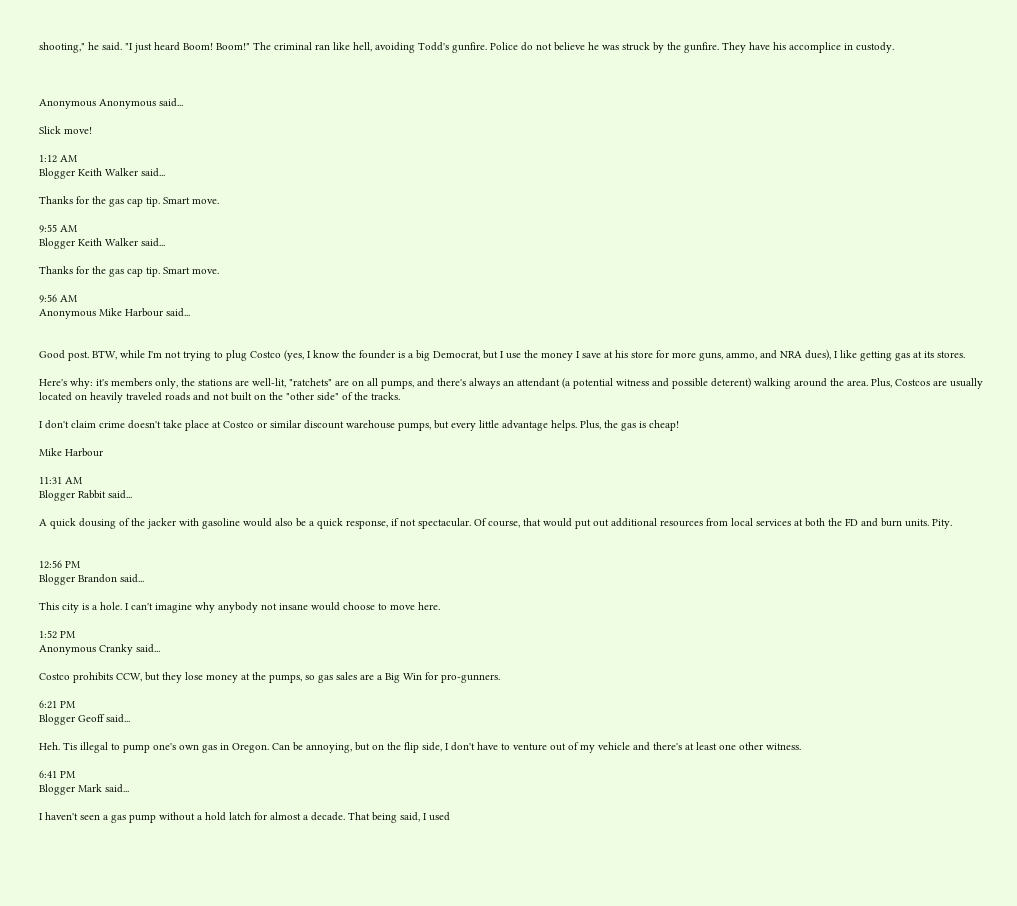shooting," he said. "I just heard Boom! Boom!" The criminal ran like hell, avoiding Todd's gunfire. Police do not believe he was struck by the gunfire. They have his accomplice in custody.



Anonymous Anonymous said...

Slick move!

1:12 AM
Blogger Keith Walker said...

Thanks for the gas cap tip. Smart move.

9:55 AM
Blogger Keith Walker said...

Thanks for the gas cap tip. Smart move.

9:56 AM
Anonymous Mike Harbour said...


Good post. BTW, while I'm not trying to plug Costco (yes, I know the founder is a big Democrat, but I use the money I save at his store for more guns, ammo, and NRA dues), I like getting gas at its stores.

Here's why: it's members only, the stations are well-lit, "ratchets" are on all pumps, and there's always an attendant (a potential witness and possible deterent) walking around the area. Plus, Costcos are usually located on heavily traveled roads and not built on the "other side" of the tracks.

I don't claim crime doesn't take place at Costco or similar discount warehouse pumps, but every little advantage helps. Plus, the gas is cheap!

Mike Harbour

11:31 AM
Blogger Rabbit said...

A quick dousing of the jacker with gasoline would also be a quick response, if not spectacular. Of course, that would put out additional resources from local services at both the FD and burn units. Pity.


12:56 PM
Blogger Brandon said...

This city is a hole. I can't imagine why anybody not insane would choose to move here.

1:52 PM
Anonymous Cranky said...

Costco prohibits CCW, but they lose money at the pumps, so gas sales are a Big Win for pro-gunners.

6:21 PM
Blogger Geoff said...

Heh. Tis illegal to pump one's own gas in Oregon. Can be annoying, but on the flip side, I don't have to venture out of my vehicle and there's at least one other witness.

6:41 PM
Blogger Mark said...

I haven't seen a gas pump without a hold latch for almost a decade. That being said, I used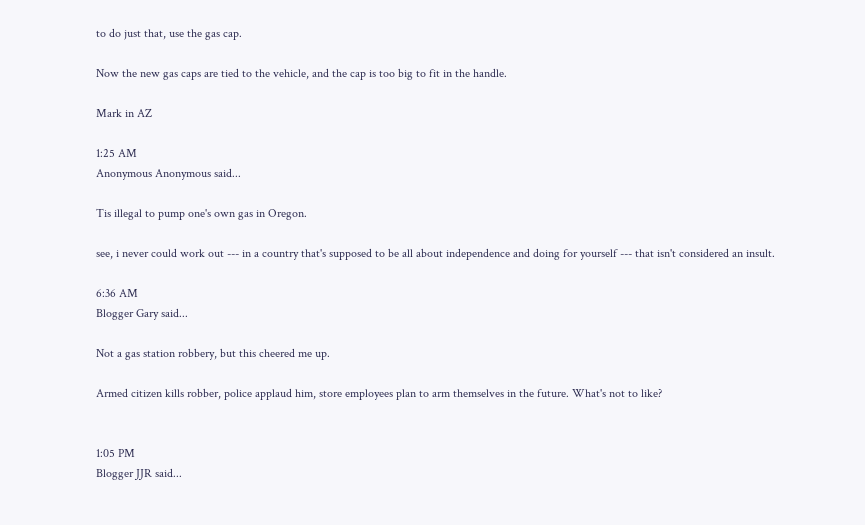to do just that, use the gas cap.

Now the new gas caps are tied to the vehicle, and the cap is too big to fit in the handle.

Mark in AZ

1:25 AM
Anonymous Anonymous said...

Tis illegal to pump one's own gas in Oregon.

see, i never could work out --- in a country that's supposed to be all about independence and doing for yourself --- that isn't considered an insult.

6:36 AM
Blogger Gary said...

Not a gas station robbery, but this cheered me up.

Armed citizen kills robber, police applaud him, store employees plan to arm themselves in the future. What's not to like?


1:05 PM
Blogger JJR said...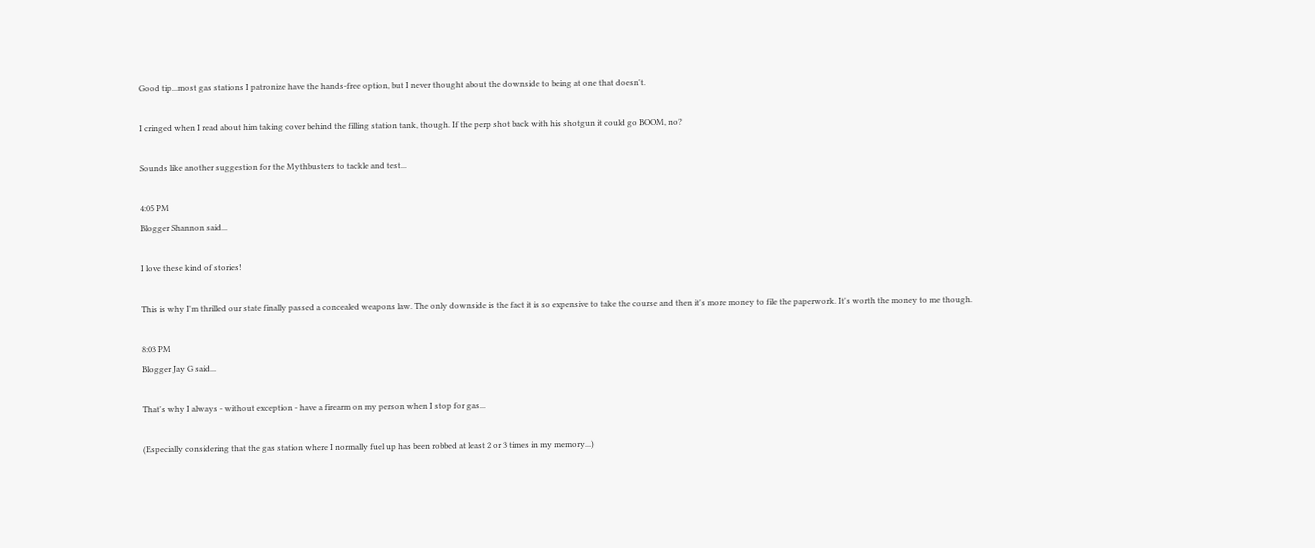Good tip...most gas stations I patronize have the hands-free option, but I never thought about the downside to being at one that doesn't.

I cringed when I read about him taking cover behind the filling station tank, though. If the perp shot back with his shotgun it could go BOOM, no?

Sounds like another suggestion for the Mythbusters to tackle and test...

4:05 PM
Blogger Shannon said...

I love these kind of stories!

This is why I'm thrilled our state finally passed a concealed weapons law. The only downside is the fact it is so expensive to take the course and then it's more money to file the paperwork. It's worth the money to me though.

8:03 PM
Blogger Jay G said...

That's why I always - without exception - have a firearm on my person when I stop for gas...

(Especially considering that the gas station where I normally fuel up has been robbed at least 2 or 3 times in my memory...)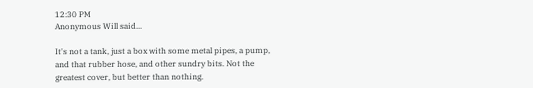12:30 PM
Anonymous Will said...

It's not a tank, just a box with some metal pipes, a pump, and that rubber hose, and other sundry bits. Not the greatest cover, but better than nothing.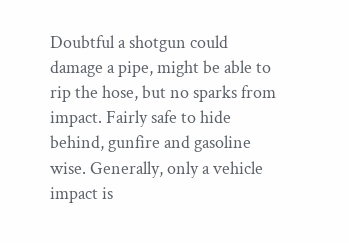Doubtful a shotgun could damage a pipe, might be able to rip the hose, but no sparks from impact. Fairly safe to hide behind, gunfire and gasoline wise. Generally, only a vehicle impact is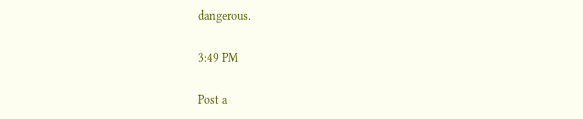dangerous.

3:49 PM

Post a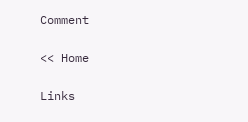Comment

<< Home

Links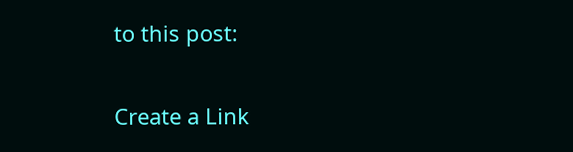to this post:

Create a Link